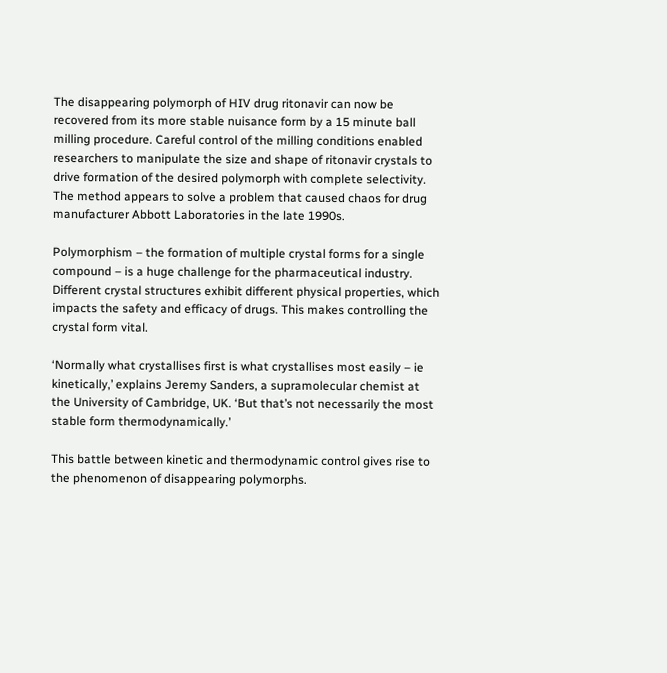The disappearing polymorph of HIV drug ritonavir can now be recovered from its more stable nuisance form by a 15 minute ball milling procedure. Careful control of the milling conditions enabled researchers to manipulate the size and shape of ritonavir crystals to drive formation of the desired polymorph with complete selectivity. The method appears to solve a problem that caused chaos for drug manufacturer Abbott Laboratories in the late 1990s.

Polymorphism – the formation of multiple crystal forms for a single compound – is a huge challenge for the pharmaceutical industry. Different crystal structures exhibit different physical properties, which impacts the safety and efficacy of drugs. This makes controlling the crystal form vital.

‘Normally what crystallises first is what crystallises most easily – ie kinetically,’ explains Jeremy Sanders, a supramolecular chemist at the University of Cambridge, UK. ‘But that’s not necessarily the most stable form thermodynamically.’

This battle between kinetic and thermodynamic control gives rise to the phenomenon of disappearing polymorphs.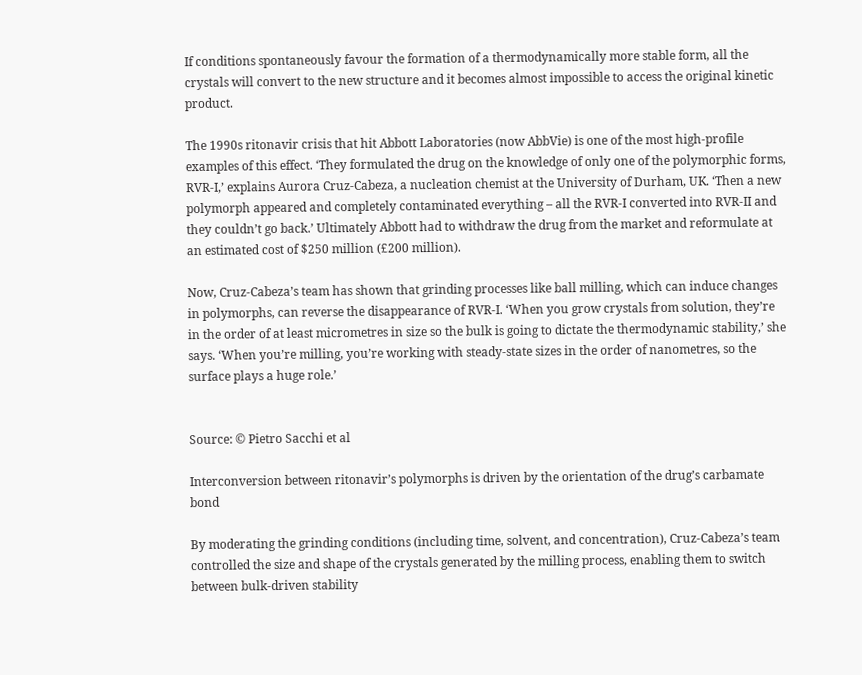If conditions spontaneously favour the formation of a thermodynamically more stable form, all the crystals will convert to the new structure and it becomes almost impossible to access the original kinetic product.

The 1990s ritonavir crisis that hit Abbott Laboratories (now AbbVie) is one of the most high-profile examples of this effect. ‘They formulated the drug on the knowledge of only one of the polymorphic forms, RVR-I,’ explains Aurora Cruz-Cabeza, a nucleation chemist at the University of Durham, UK. ‘Then a new polymorph appeared and completely contaminated everything – all the RVR-I converted into RVR-II and they couldn’t go back.’ Ultimately Abbott had to withdraw the drug from the market and reformulate at an estimated cost of $250 million (£200 million).

Now, Cruz-Cabeza’s team has shown that grinding processes like ball milling, which can induce changes in polymorphs, can reverse the disappearance of RVR-I. ‘When you grow crystals from solution, they’re in the order of at least micrometres in size so the bulk is going to dictate the thermodynamic stability,’ she says. ‘When you’re milling, you’re working with steady-state sizes in the order of nanometres, so the surface plays a huge role.’


Source: © Pietro Sacchi et al

Interconversion between ritonavir’s polymorphs is driven by the orientation of the drug’s carbamate bond

By moderating the grinding conditions (including time, solvent, and concentration), Cruz-Cabeza’s team controlled the size and shape of the crystals generated by the milling process, enabling them to switch between bulk-driven stability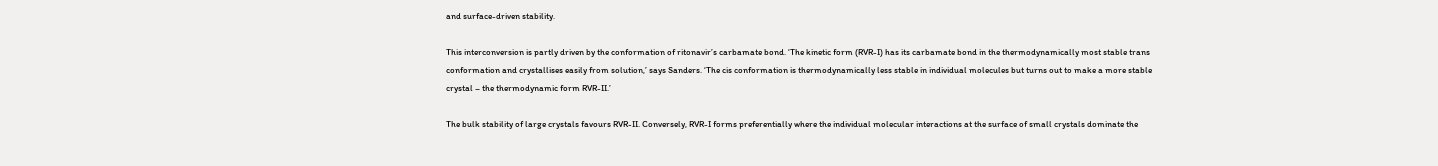and surface-driven stability.

This interconversion is partly driven by the conformation of ritonavir’s carbamate bond. ‘The kinetic form (RVR-I) has its carbamate bond in the thermodynamically most stable trans conformation and crystallises easily from solution,’ says Sanders. ‘The cis conformation is thermodynamically less stable in individual molecules but turns out to make a more stable crystal – the thermodynamic form RVR-II.’

The bulk stability of large crystals favours RVR-II. Conversely, RVR-I forms preferentially where the individual molecular interactions at the surface of small crystals dominate the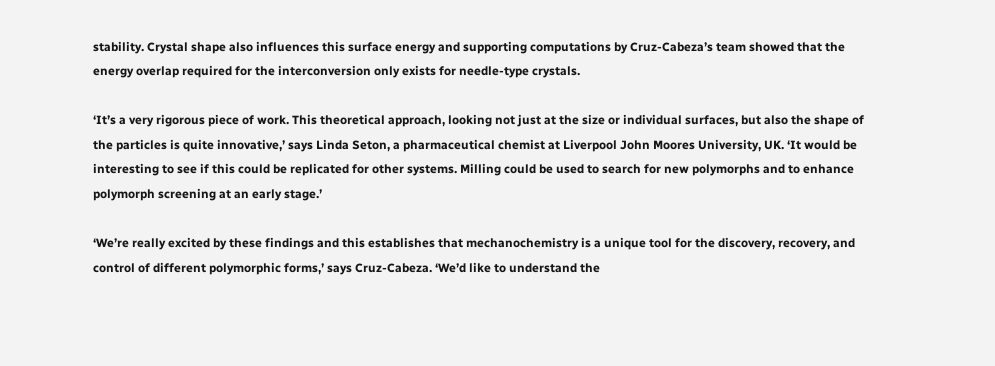stability. Crystal shape also influences this surface energy and supporting computations by Cruz-Cabeza’s team showed that the energy overlap required for the interconversion only exists for needle-type crystals.

‘It’s a very rigorous piece of work. This theoretical approach, looking not just at the size or individual surfaces, but also the shape of the particles is quite innovative,’ says Linda Seton, a pharmaceutical chemist at Liverpool John Moores University, UK. ‘It would be interesting to see if this could be replicated for other systems. Milling could be used to search for new polymorphs and to enhance polymorph screening at an early stage.’

‘We’re really excited by these findings and this establishes that mechanochemistry is a unique tool for the discovery, recovery, and control of different polymorphic forms,’ says Cruz-Cabeza. ‘We’d like to understand the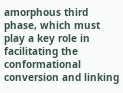amorphous third phase, which must play a key role in facilitating the conformational conversion and linking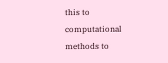this to computational methods to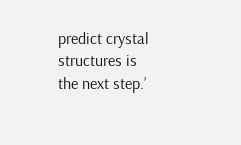predict crystal structures is the next step.’